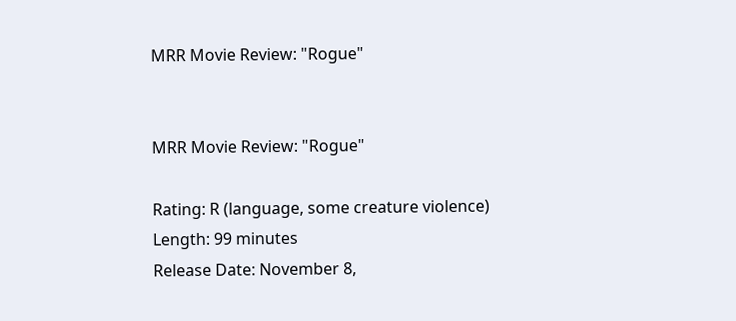MRR Movie Review: "Rogue"


MRR Movie Review: "Rogue"

Rating: R (language, some creature violence)
Length: 99 minutes
Release Date: November 8,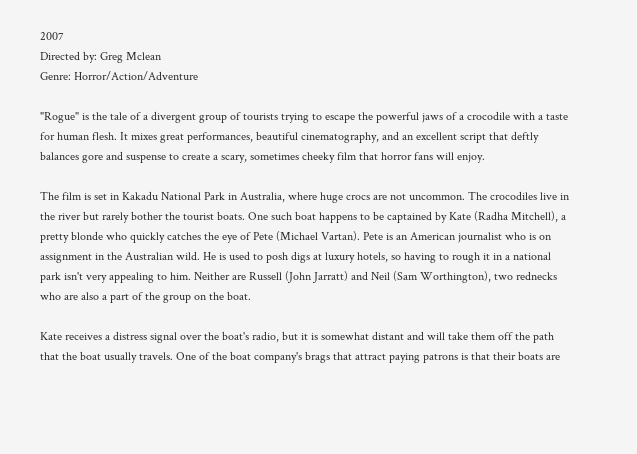2007
Directed by: Greg Mclean
Genre: Horror/Action/Adventure

"Rogue" is the tale of a divergent group of tourists trying to escape the powerful jaws of a crocodile with a taste for human flesh. It mixes great performances, beautiful cinematography, and an excellent script that deftly balances gore and suspense to create a scary, sometimes cheeky film that horror fans will enjoy.

The film is set in Kakadu National Park in Australia, where huge crocs are not uncommon. The crocodiles live in the river but rarely bother the tourist boats. One such boat happens to be captained by Kate (Radha Mitchell), a pretty blonde who quickly catches the eye of Pete (Michael Vartan). Pete is an American journalist who is on assignment in the Australian wild. He is used to posh digs at luxury hotels, so having to rough it in a national park isn't very appealing to him. Neither are Russell (John Jarratt) and Neil (Sam Worthington), two rednecks who are also a part of the group on the boat.

Kate receives a distress signal over the boat's radio, but it is somewhat distant and will take them off the path that the boat usually travels. One of the boat company's brags that attract paying patrons is that their boats are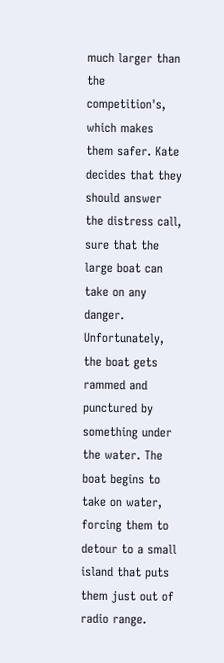much larger than the competition's, which makes them safer. Kate decides that they should answer the distress call, sure that the large boat can take on any danger. Unfortunately, the boat gets rammed and punctured by something under the water. The boat begins to take on water, forcing them to detour to a small island that puts them just out of radio range.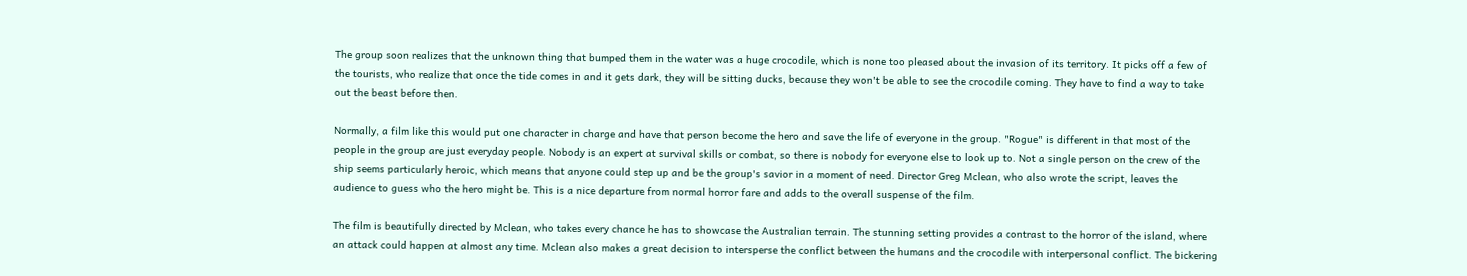The group soon realizes that the unknown thing that bumped them in the water was a huge crocodile, which is none too pleased about the invasion of its territory. It picks off a few of the tourists, who realize that once the tide comes in and it gets dark, they will be sitting ducks, because they won't be able to see the crocodile coming. They have to find a way to take out the beast before then.

Normally, a film like this would put one character in charge and have that person become the hero and save the life of everyone in the group. "Rogue" is different in that most of the people in the group are just everyday people. Nobody is an expert at survival skills or combat, so there is nobody for everyone else to look up to. Not a single person on the crew of the ship seems particularly heroic, which means that anyone could step up and be the group's savior in a moment of need. Director Greg Mclean, who also wrote the script, leaves the audience to guess who the hero might be. This is a nice departure from normal horror fare and adds to the overall suspense of the film.

The film is beautifully directed by Mclean, who takes every chance he has to showcase the Australian terrain. The stunning setting provides a contrast to the horror of the island, where an attack could happen at almost any time. Mclean also makes a great decision to intersperse the conflict between the humans and the crocodile with interpersonal conflict. The bickering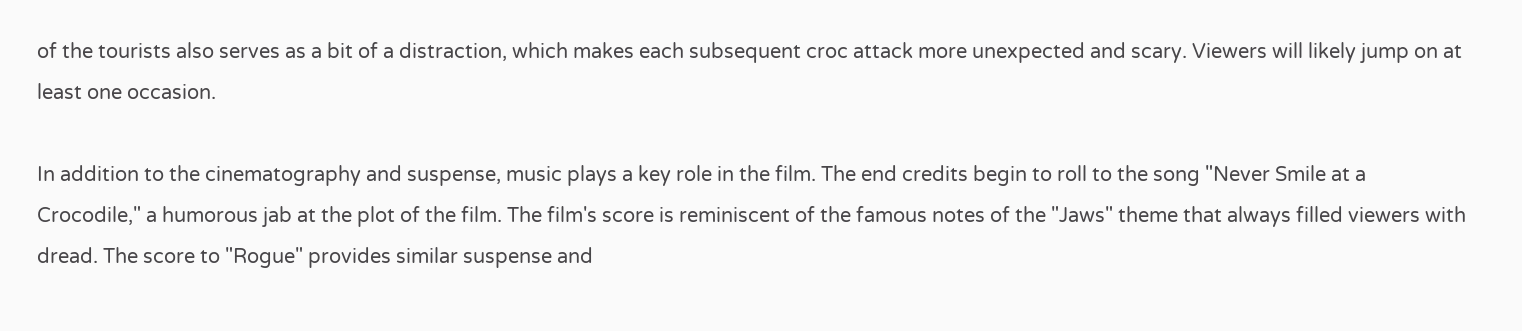of the tourists also serves as a bit of a distraction, which makes each subsequent croc attack more unexpected and scary. Viewers will likely jump on at least one occasion.

In addition to the cinematography and suspense, music plays a key role in the film. The end credits begin to roll to the song "Never Smile at a Crocodile," a humorous jab at the plot of the film. The film's score is reminiscent of the famous notes of the "Jaws" theme that always filled viewers with dread. The score to "Rogue" provides similar suspense and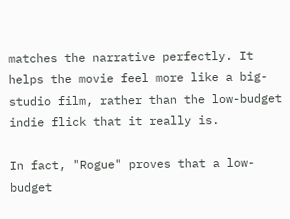matches the narrative perfectly. It helps the movie feel more like a big-studio film, rather than the low-budget indie flick that it really is.

In fact, "Rogue" proves that a low-budget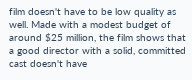film doesn't have to be low quality as well. Made with a modest budget of around $25 million, the film shows that a good director with a solid, committed cast doesn't have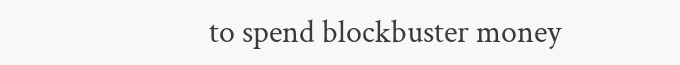to spend blockbuster money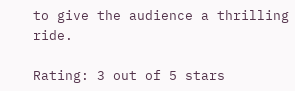to give the audience a thrilling ride.

Rating: 3 out of 5 stars